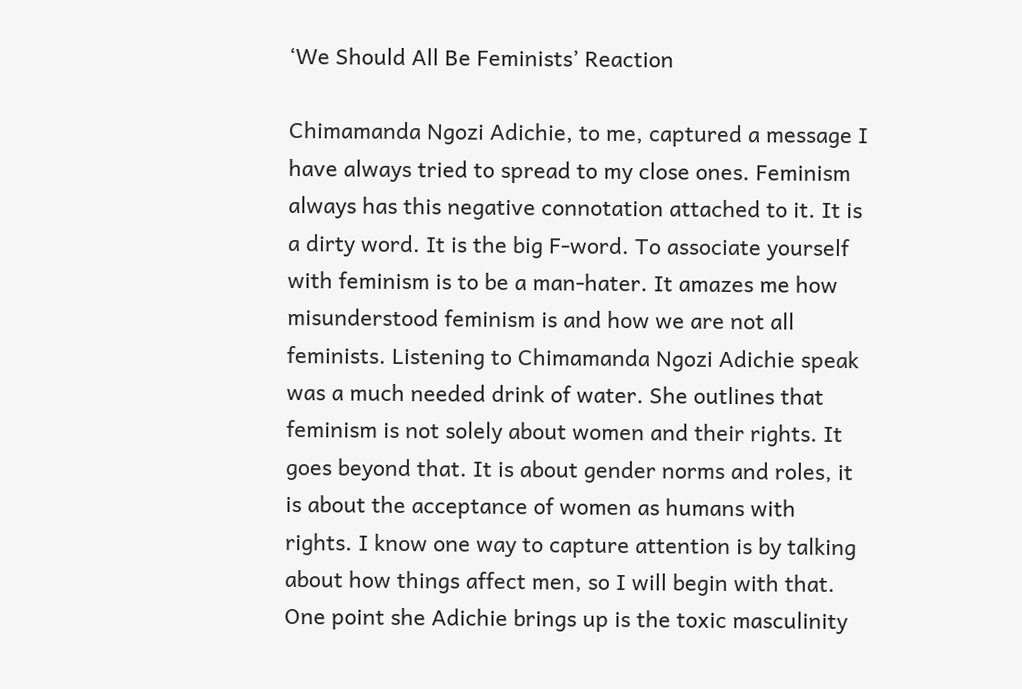‘We Should All Be Feminists’ Reaction

Chimamanda Ngozi Adichie, to me, captured a message I have always tried to spread to my close ones. Feminism always has this negative connotation attached to it. It is a dirty word. It is the big F-word. To associate yourself with feminism is to be a man-hater. It amazes me how misunderstood feminism is and how we are not all feminists. Listening to Chimamanda Ngozi Adichie speak was a much needed drink of water. She outlines that feminism is not solely about women and their rights. It goes beyond that. It is about gender norms and roles, it is about the acceptance of women as humans with rights. I know one way to capture attention is by talking about how things affect men, so I will begin with that. One point she Adichie brings up is the toxic masculinity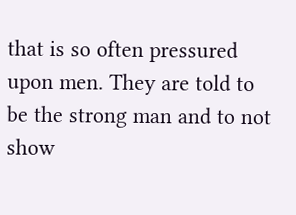that is so often pressured upon men. They are told to be the strong man and to not show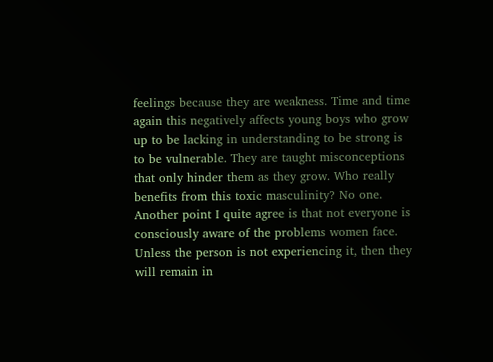feelings because they are weakness. Time and time again this negatively affects young boys who grow up to be lacking in understanding to be strong is to be vulnerable. They are taught misconceptions that only hinder them as they grow. Who really benefits from this toxic masculinity? No one. Another point I quite agree is that not everyone is consciously aware of the problems women face. Unless the person is not experiencing it, then they will remain in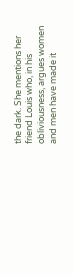the dark. She mentions her friend Louis who, in his obliviousness, argues women and men have made it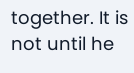together. It is not until he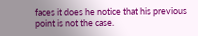faces it does he notice that his previous point is not the case.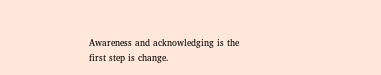Awareness and acknowledging is the first step is change.